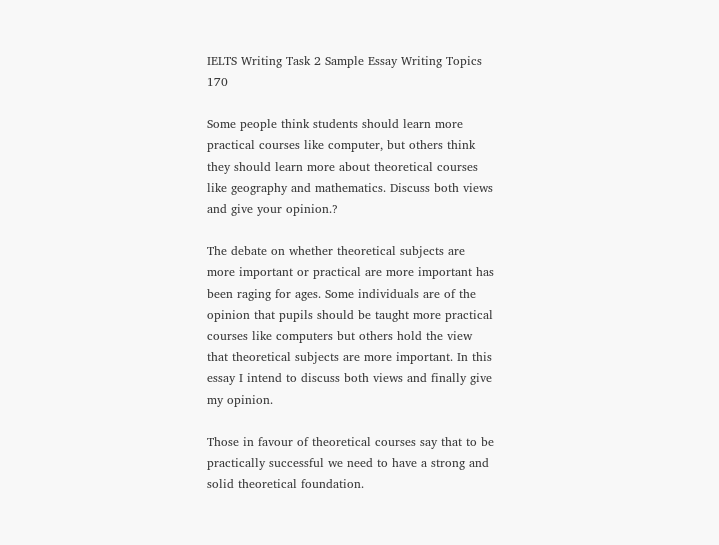IELTS Writing Task 2 Sample Essay Writing Topics 170

Some people think students should learn more practical courses like computer, but others think they should learn more about theoretical courses like geography and mathematics. Discuss both views and give your opinion.?

The debate on whether theoretical subjects are more important or practical are more important has been raging for ages. Some individuals are of the opinion that pupils should be taught more practical courses like computers but others hold the view that theoretical subjects are more important. In this essay I intend to discuss both views and finally give my opinion.

Those in favour of theoretical courses say that to be practically successful we need to have a strong and solid theoretical foundation.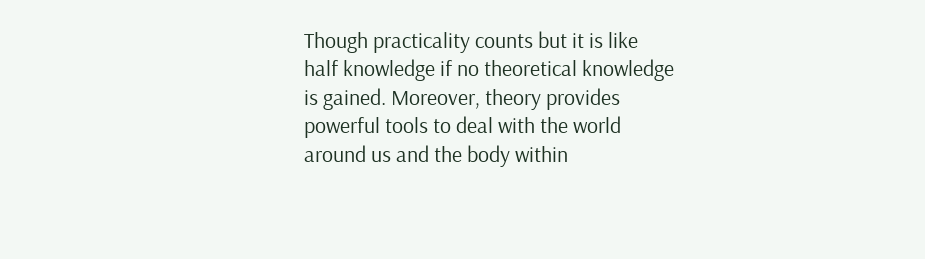Though practicality counts but it is like half knowledge if no theoretical knowledge is gained. Moreover, theory provides powerful tools to deal with the world around us and the body within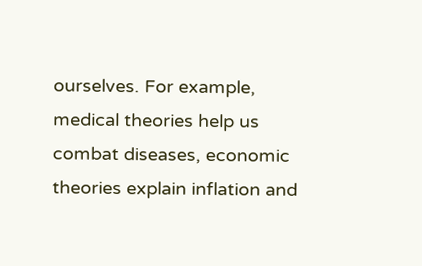ourselves. For example, medical theories help us combat diseases, economic theories explain inflation and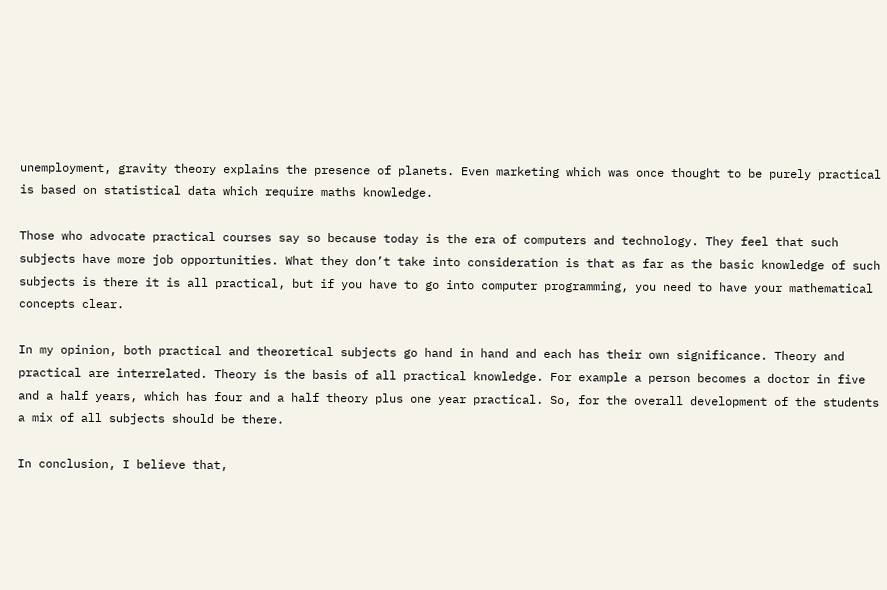unemployment, gravity theory explains the presence of planets. Even marketing which was once thought to be purely practical is based on statistical data which require maths knowledge.

Those who advocate practical courses say so because today is the era of computers and technology. They feel that such subjects have more job opportunities. What they don’t take into consideration is that as far as the basic knowledge of such subjects is there it is all practical, but if you have to go into computer programming, you need to have your mathematical concepts clear.

In my opinion, both practical and theoretical subjects go hand in hand and each has their own significance. Theory and practical are interrelated. Theory is the basis of all practical knowledge. For example a person becomes a doctor in five and a half years, which has four and a half theory plus one year practical. So, for the overall development of the students a mix of all subjects should be there.

In conclusion, I believe that,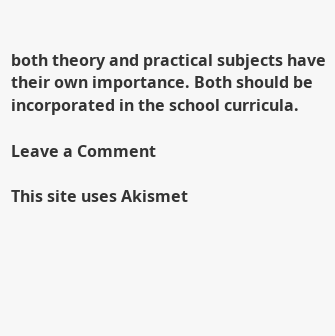both theory and practical subjects have their own importance. Both should be incorporated in the school curricula.

Leave a Comment

This site uses Akismet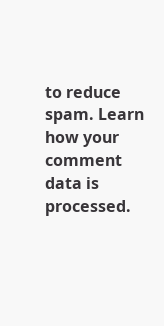to reduce spam. Learn how your comment data is processed.